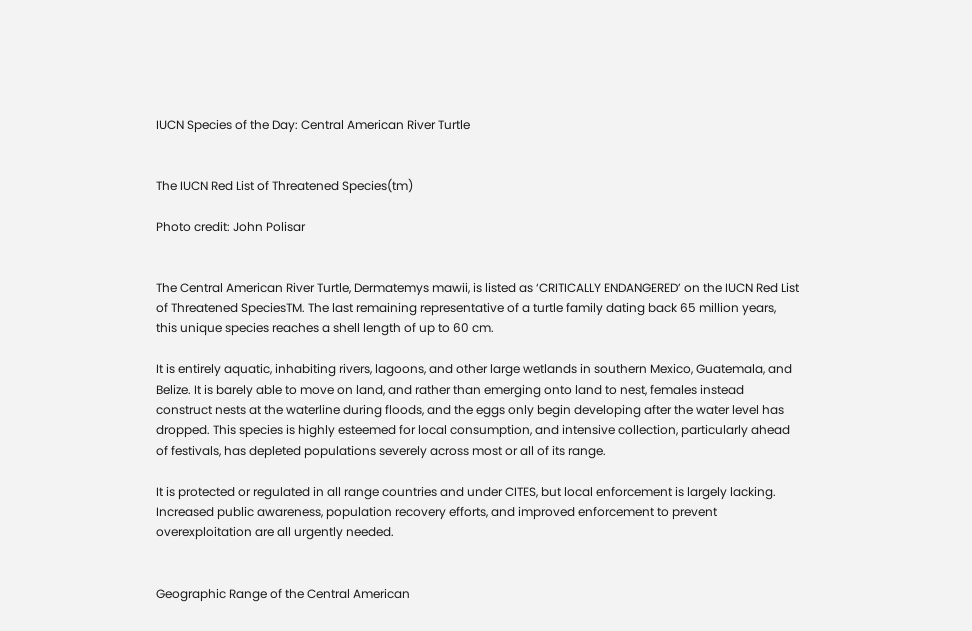IUCN Species of the Day: Central American River Turtle


The IUCN Red List of Threatened Species(tm)

Photo credit: John Polisar


The Central American River Turtle, Dermatemys mawii, is listed as ‘CRITICALLY ENDANGERED’ on the IUCN Red List of Threatened SpeciesTM. The last remaining representative of a turtle family dating back 65 million years, this unique species reaches a shell length of up to 60 cm.

It is entirely aquatic, inhabiting rivers, lagoons, and other large wetlands in southern Mexico, Guatemala, and Belize. It is barely able to move on land, and rather than emerging onto land to nest, females instead construct nests at the waterline during floods, and the eggs only begin developing after the water level has dropped. This species is highly esteemed for local consumption, and intensive collection, particularly ahead of festivals, has depleted populations severely across most or all of its range.

It is protected or regulated in all range countries and under CITES, but local enforcement is largely lacking. Increased public awareness, population recovery efforts, and improved enforcement to prevent overexploitation are all urgently needed.


Geographic Range of the Central American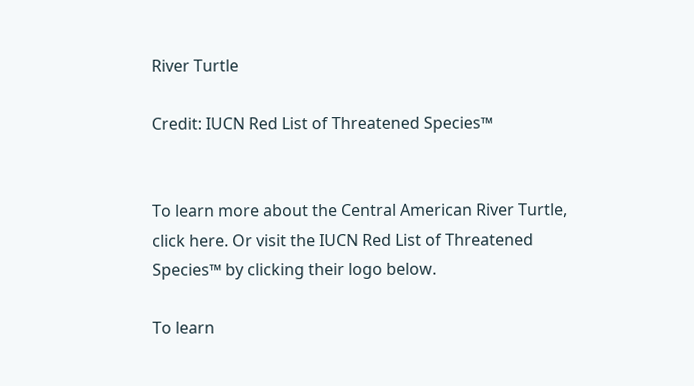River Turtle

Credit: IUCN Red List of Threatened Species™


To learn more about the Central American River Turtle, click here. Or visit the IUCN Red List of Threatened Species™ by clicking their logo below.

To learn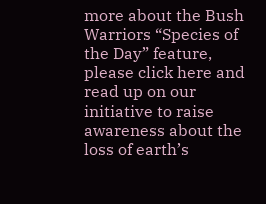more about the Bush Warriors “Species of the Day” feature, please click here and read up on our initiative to raise awareness about the loss of earth’s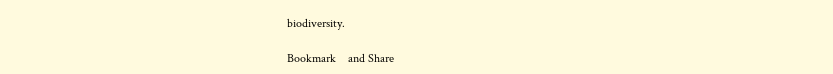biodiversity.

Bookmark    and Share